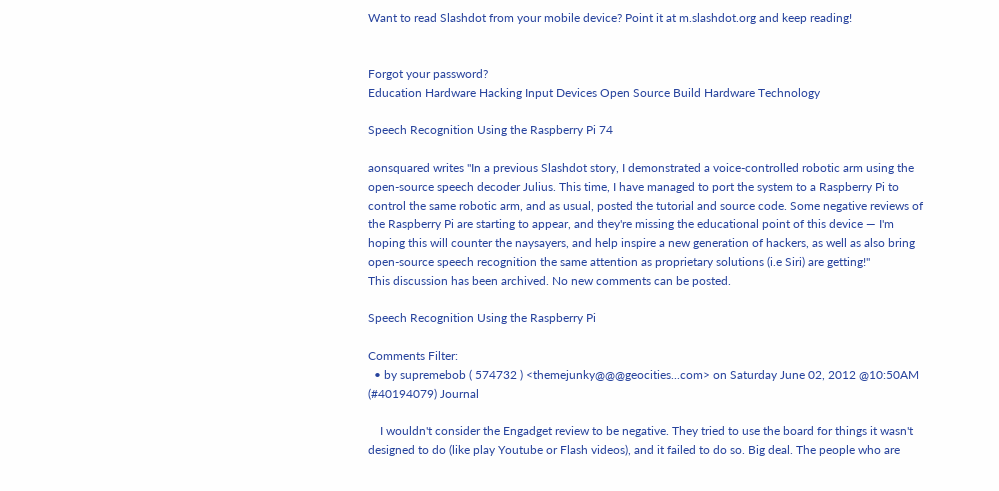Want to read Slashdot from your mobile device? Point it at m.slashdot.org and keep reading!


Forgot your password?
Education Hardware Hacking Input Devices Open Source Build Hardware Technology

Speech Recognition Using the Raspberry Pi 74

aonsquared writes "In a previous Slashdot story, I demonstrated a voice-controlled robotic arm using the open-source speech decoder Julius. This time, I have managed to port the system to a Raspberry Pi to control the same robotic arm, and as usual, posted the tutorial and source code. Some negative reviews of the Raspberry Pi are starting to appear, and they're missing the educational point of this device — I'm hoping this will counter the naysayers, and help inspire a new generation of hackers, as well as also bring open-source speech recognition the same attention as proprietary solutions (i.e Siri) are getting!"
This discussion has been archived. No new comments can be posted.

Speech Recognition Using the Raspberry Pi

Comments Filter:
  • by supremebob ( 574732 ) <themejunky@@@geocities...com> on Saturday June 02, 2012 @10:50AM (#40194079) Journal

    I wouldn't consider the Engadget review to be negative. They tried to use the board for things it wasn't designed to do (like play Youtube or Flash videos), and it failed to do so. Big deal. The people who are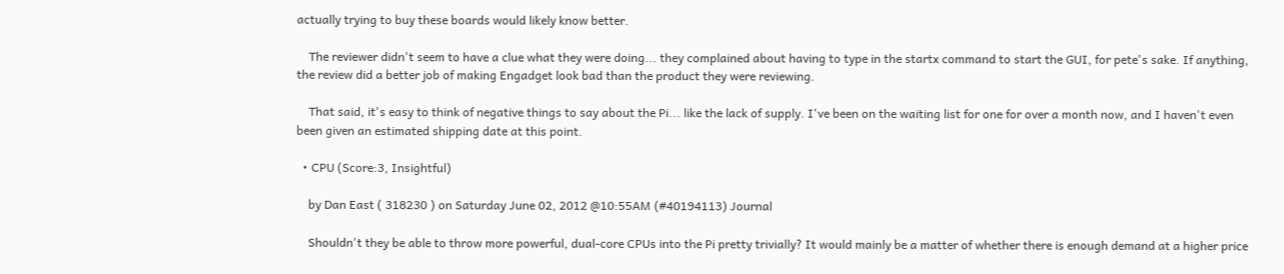actually trying to buy these boards would likely know better.

    The reviewer didn't seem to have a clue what they were doing... they complained about having to type in the startx command to start the GUI, for pete's sake. If anything, the review did a better job of making Engadget look bad than the product they were reviewing.

    That said, it's easy to think of negative things to say about the Pi... like the lack of supply. I've been on the waiting list for one for over a month now, and I haven't even been given an estimated shipping date at this point.

  • CPU (Score:3, Insightful)

    by Dan East ( 318230 ) on Saturday June 02, 2012 @10:55AM (#40194113) Journal

    Shouldn't they be able to throw more powerful, dual-core CPUs into the Pi pretty trivially? It would mainly be a matter of whether there is enough demand at a higher price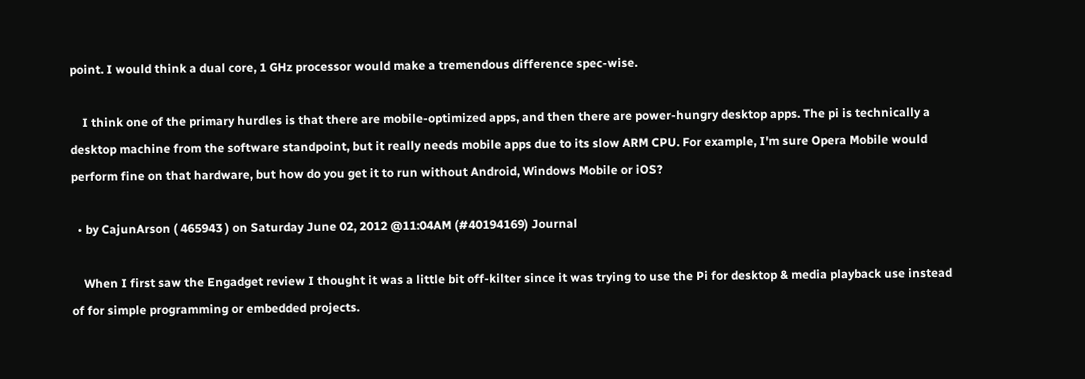point. I would think a dual core, 1 GHz processor would make a tremendous difference spec-wise.

    I think one of the primary hurdles is that there are mobile-optimized apps, and then there are power-hungry desktop apps. The pi is technically a desktop machine from the software standpoint, but it really needs mobile apps due to its slow ARM CPU. For example, I'm sure Opera Mobile would perform fine on that hardware, but how do you get it to run without Android, Windows Mobile or iOS?

  • by CajunArson ( 465943 ) on Saturday June 02, 2012 @11:04AM (#40194169) Journal

    When I first saw the Engadget review I thought it was a little bit off-kilter since it was trying to use the Pi for desktop & media playback use instead of for simple programming or embedded projects.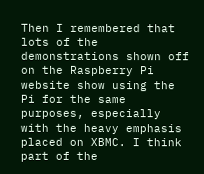Then I remembered that lots of the demonstrations shown off on the Raspberry Pi website show using the Pi for the same purposes, especially with the heavy emphasis placed on XBMC. I think part of the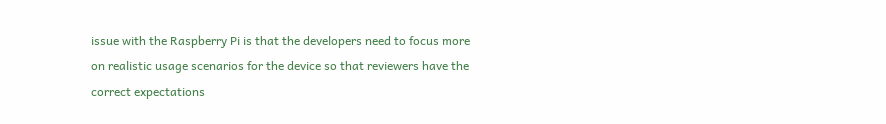issue with the Raspberry Pi is that the developers need to focus more on realistic usage scenarios for the device so that reviewers have the correct expectations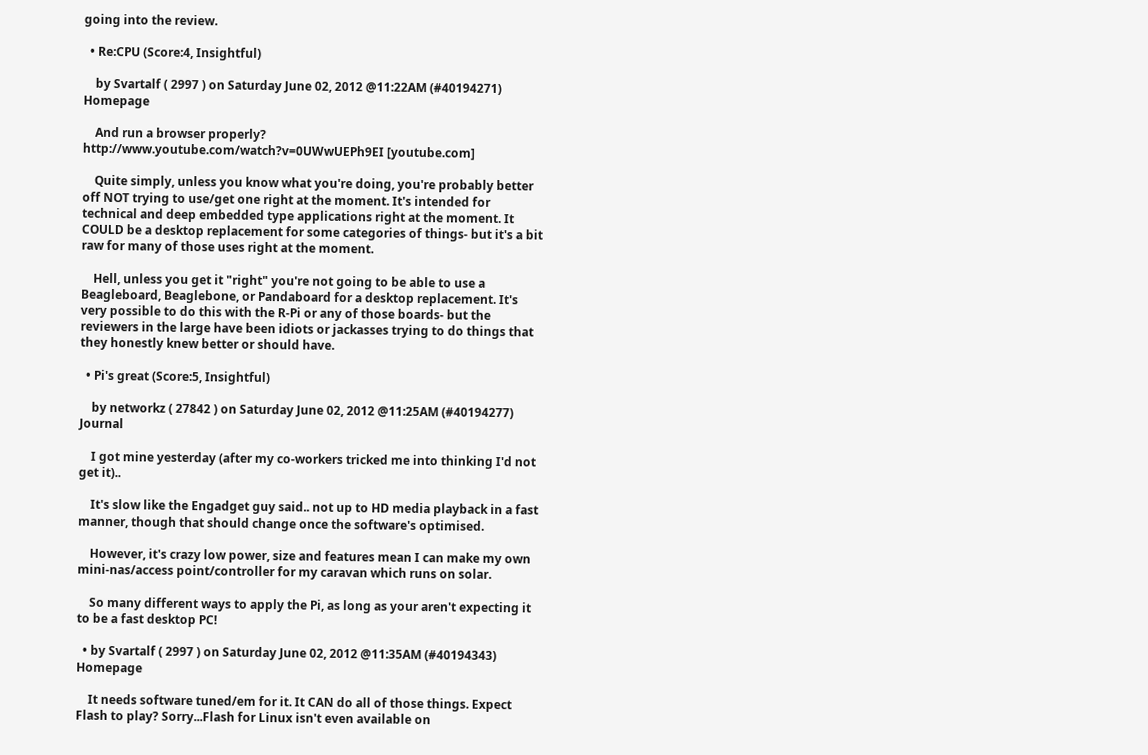going into the review.

  • Re:CPU (Score:4, Insightful)

    by Svartalf ( 2997 ) on Saturday June 02, 2012 @11:22AM (#40194271) Homepage

    And run a browser properly? http://www.youtube.com/watch?v=0UWwUEPh9EI [youtube.com]

    Quite simply, unless you know what you're doing, you're probably better off NOT trying to use/get one right at the moment. It's intended for technical and deep embedded type applications right at the moment. It COULD be a desktop replacement for some categories of things- but it's a bit raw for many of those uses right at the moment.

    Hell, unless you get it "right" you're not going to be able to use a Beagleboard, Beaglebone, or Pandaboard for a desktop replacement. It's very possible to do this with the R-Pi or any of those boards- but the reviewers in the large have been idiots or jackasses trying to do things that they honestly knew better or should have.

  • Pi's great (Score:5, Insightful)

    by networkz ( 27842 ) on Saturday June 02, 2012 @11:25AM (#40194277) Journal

    I got mine yesterday (after my co-workers tricked me into thinking I'd not get it)..

    It's slow like the Engadget guy said.. not up to HD media playback in a fast manner, though that should change once the software's optimised.

    However, it's crazy low power, size and features mean I can make my own mini-nas/access point/controller for my caravan which runs on solar.

    So many different ways to apply the Pi, as long as your aren't expecting it to be a fast desktop PC!

  • by Svartalf ( 2997 ) on Saturday June 02, 2012 @11:35AM (#40194343) Homepage

    It needs software tuned/em for it. It CAN do all of those things. Expect Flash to play? Sorry...Flash for Linux isn't even available on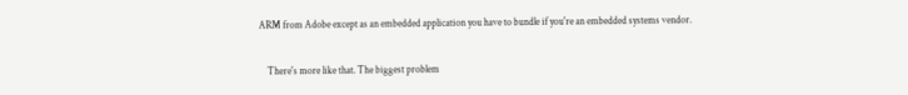ARM from Adobe except as an embedded application you have to bundle if you're an embedded systems vendor.

    There's more like that. The biggest problem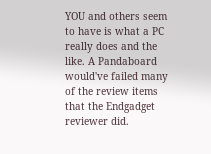YOU and others seem to have is what a PC really does and the like. A Pandaboard would've failed many of the review items that the Endgadget reviewer did.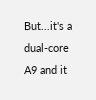But...it's a dual-core A9 and it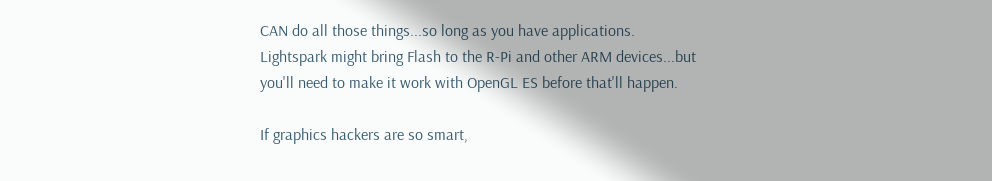CAN do all those things...so long as you have applications. Lightspark might bring Flash to the R-Pi and other ARM devices...but you'll need to make it work with OpenGL ES before that'll happen.

If graphics hackers are so smart,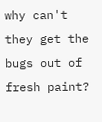why can't they get the bugs out of fresh paint?